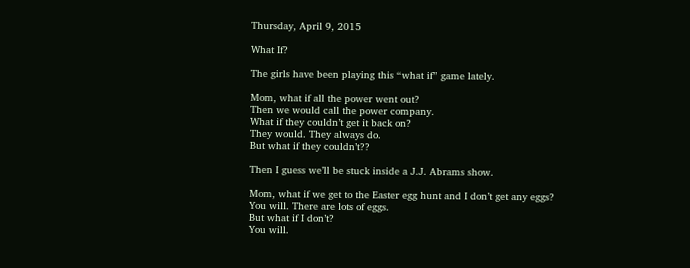Thursday, April 9, 2015

What If?

The girls have been playing this “what if” game lately.

Mom, what if all the power went out?
Then we would call the power company.
What if they couldn’t get it back on?
They would. They always do.
But what if they couldn’t??

Then I guess we’ll be stuck inside a J.J. Abrams show.

Mom, what if we get to the Easter egg hunt and I don’t get any eggs?
You will. There are lots of eggs.
But what if I don’t?
You will.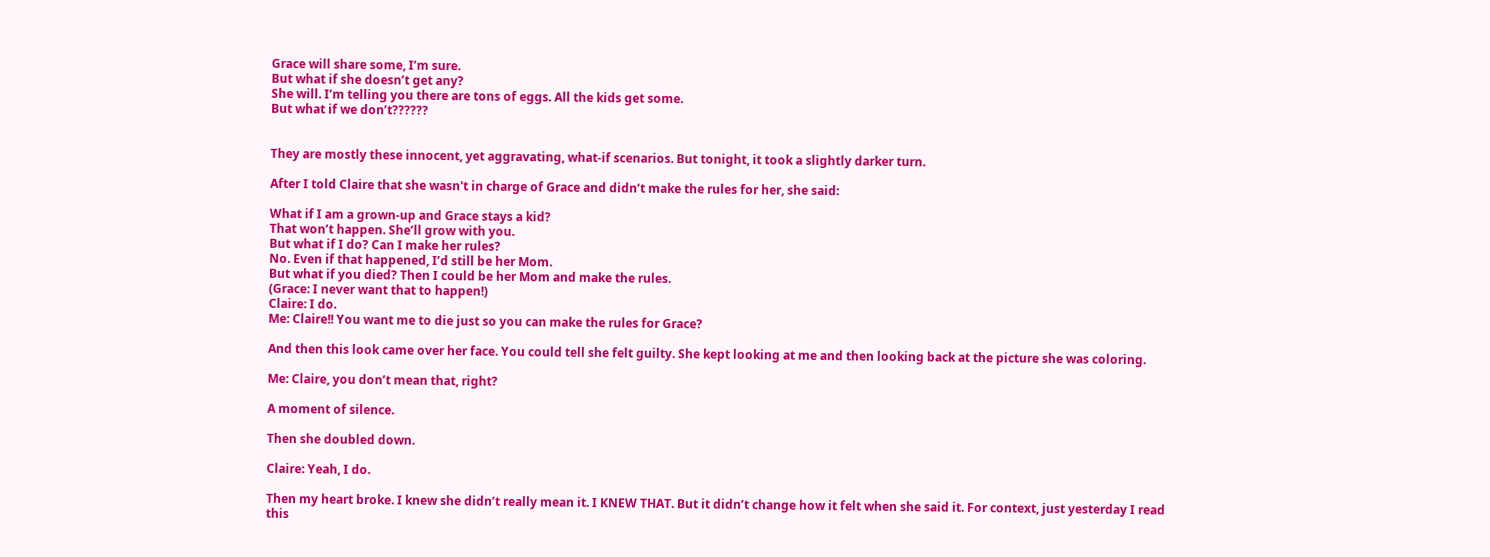Grace will share some, I’m sure.
But what if she doesn’t get any?
She will. I’m telling you there are tons of eggs. All the kids get some.
But what if we don’t??????


They are mostly these innocent, yet aggravating, what-if scenarios. But tonight, it took a slightly darker turn.

After I told Claire that she wasn't in charge of Grace and didn’t make the rules for her, she said:

What if I am a grown-up and Grace stays a kid?
That won’t happen. She’ll grow with you.
But what if I do? Can I make her rules?
No. Even if that happened, I’d still be her Mom.
But what if you died? Then I could be her Mom and make the rules.
(Grace: I never want that to happen!)
Claire: I do.
Me: Claire!! You want me to die just so you can make the rules for Grace?

And then this look came over her face. You could tell she felt guilty. She kept looking at me and then looking back at the picture she was coloring.

Me: Claire, you don’t mean that, right?

A moment of silence.

Then she doubled down.

Claire: Yeah, I do.

Then my heart broke. I knew she didn’t really mean it. I KNEW THAT. But it didn’t change how it felt when she said it. For context, just yesterday I read this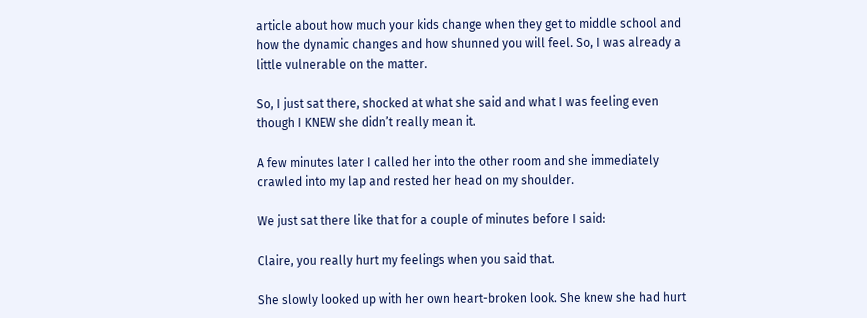article about how much your kids change when they get to middle school and how the dynamic changes and how shunned you will feel. So, I was already a little vulnerable on the matter.

So, I just sat there, shocked at what she said and what I was feeling even though I KNEW she didn’t really mean it.

A few minutes later I called her into the other room and she immediately crawled into my lap and rested her head on my shoulder.

We just sat there like that for a couple of minutes before I said:

Claire, you really hurt my feelings when you said that.

She slowly looked up with her own heart-broken look. She knew she had hurt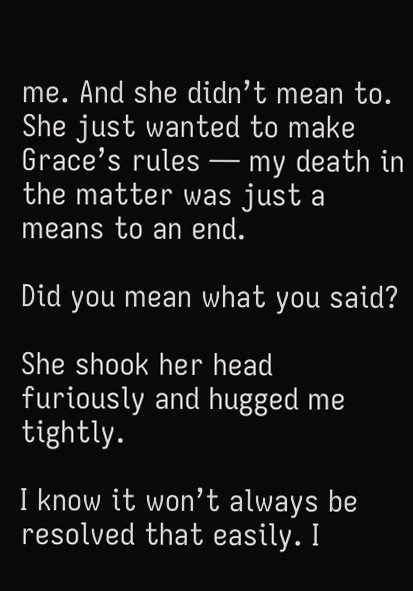me. And she didn’t mean to. She just wanted to make Grace’s rules — my death in the matter was just a means to an end.

Did you mean what you said?

She shook her head furiously and hugged me tightly.

I know it won’t always be resolved that easily. I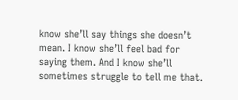know she’ll say things she doesn’t mean. I know she’ll feel bad for saying them. And I know she’ll sometimes struggle to tell me that.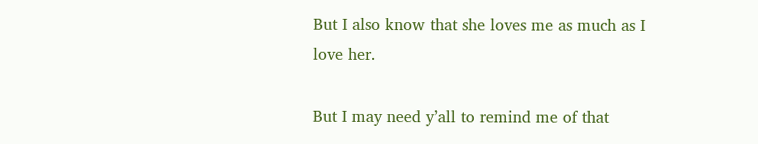But I also know that she loves me as much as I love her.

But I may need y’all to remind me of that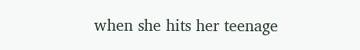when she hits her teenage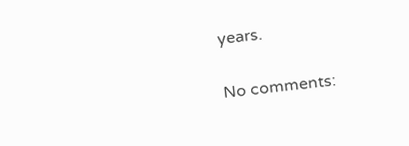years.

No comments: